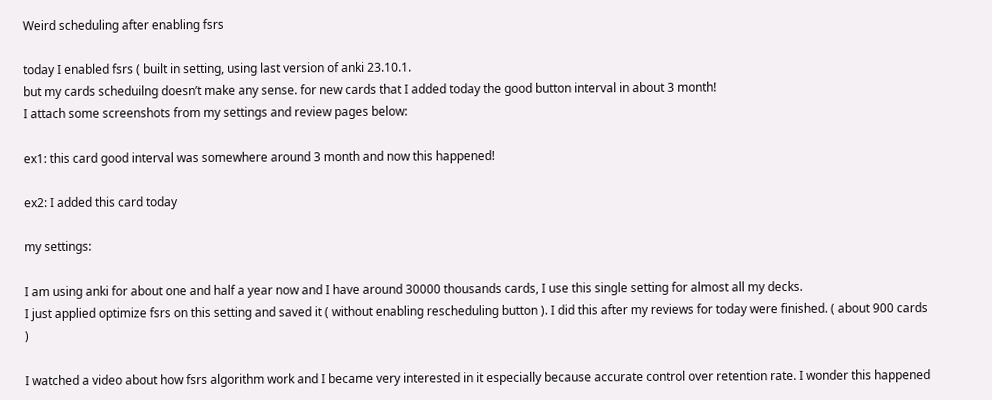Weird scheduling after enabling fsrs

today I enabled fsrs ( built in setting, using last version of anki 23.10.1.
but my cards scheduilng doesn’t make any sense. for new cards that I added today the good button interval in about 3 month!
I attach some screenshots from my settings and review pages below:

ex1: this card good interval was somewhere around 3 month and now this happened!

ex2: I added this card today

my settings:

I am using anki for about one and half a year now and I have around 30000 thousands cards, I use this single setting for almost all my decks.
I just applied optimize fsrs on this setting and saved it ( without enabling rescheduling button ). I did this after my reviews for today were finished. ( about 900 cards )

I watched a video about how fsrs algorithm work and I became very interested in it especially because accurate control over retention rate. I wonder this happened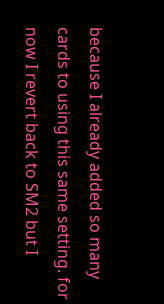because I already added so many cards to using this same setting. for now I revert back to SM2 but I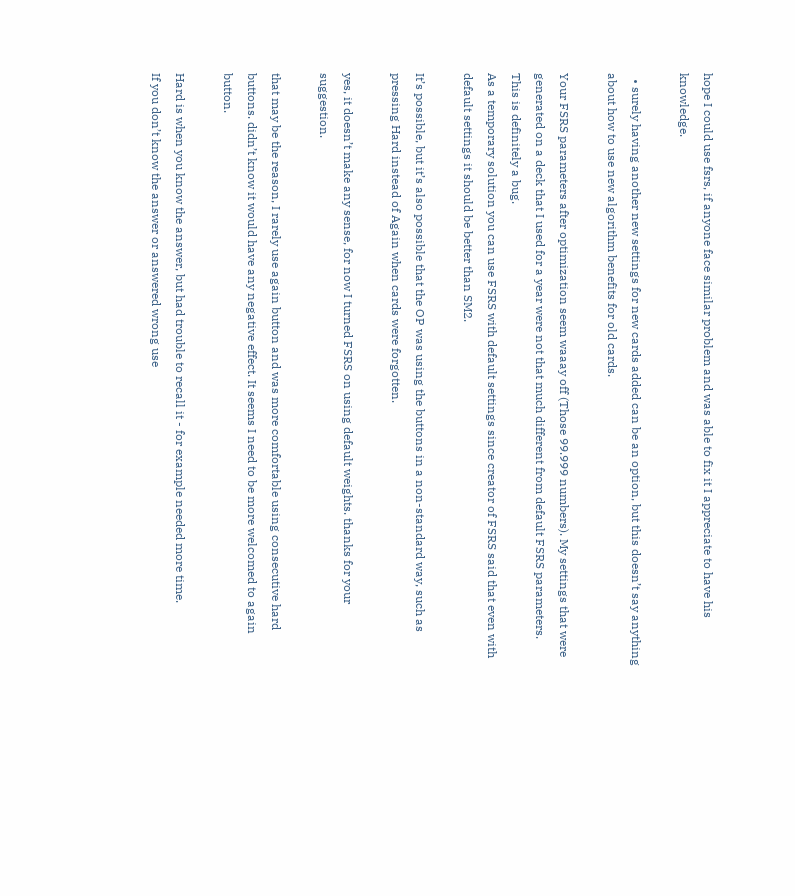hope I could use fsrs, if anyone face similar problem and was able to fix it I appreciate to have his knowledge.

  • surely having another new settings for new cards added can be an option, but this doesn’t say anything about how to use new algorithm benefits for old cards.

Your FSRS parameters after optimization seem waaay off (Those 99.999 numbers). My settings that were generated on a deck that I used for a year were not that much different from default FSRS parameters.
This is definitely a bug.
As a temporary solution you can use FSRS with default settings since creator of FSRS said that even with default settings it should be better than SM2.

It’s possible, but it’s also possible that the OP was using the buttons in a non-standard way, such as pressing Hard instead of Again when cards were forgotten.

yes, it doesn’t make any sense, for now I turned FSRS on using default weights. thanks for your suggestion.

that may be the reason, I rarely use again button and was more comfortable using consecutive hard buttons. didn’t know it would have any negative effect. It seems I need to be more welcomed to again button.

Hard is when you know the answer, but had trouble to recall it - for example needed more time.
If you don’t know the answer or answered wrong use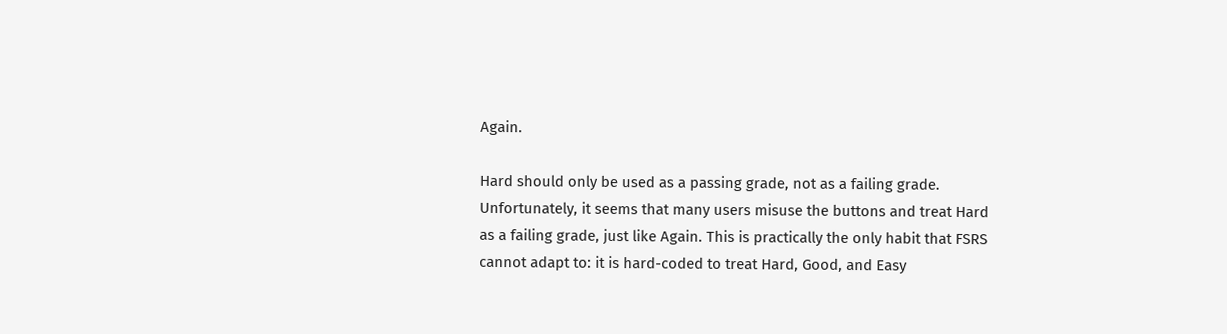Again.

Hard should only be used as a passing grade, not as a failing grade. Unfortunately, it seems that many users misuse the buttons and treat Hard as a failing grade, just like Again. This is practically the only habit that FSRS cannot adapt to: it is hard-coded to treat Hard, Good, and Easy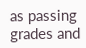as passing grades and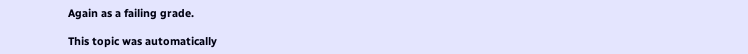Again as a failing grade.

This topic was automatically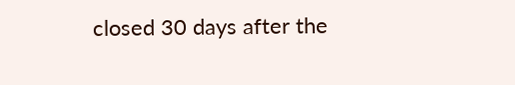closed 30 days after the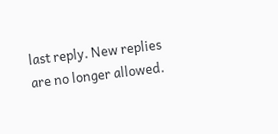last reply. New replies are no longer allowed.